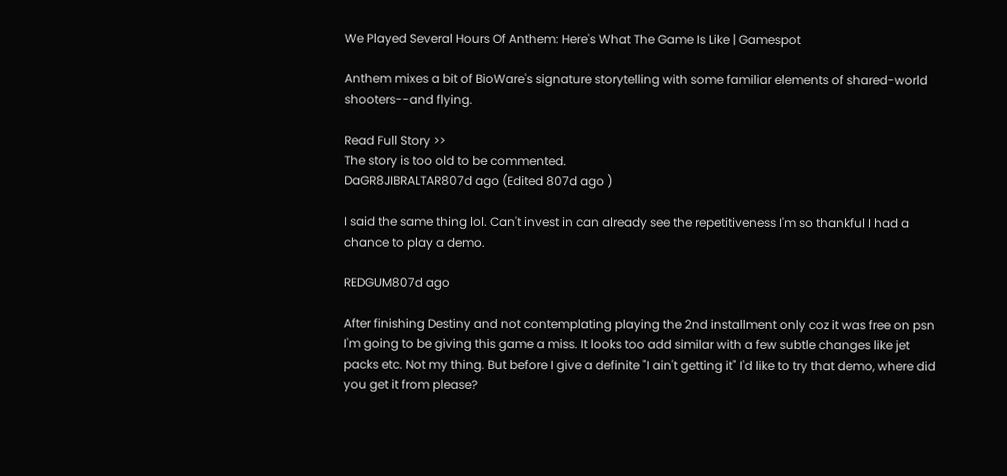We Played Several Hours Of Anthem: Here's What The Game Is Like | Gamespot

Anthem mixes a bit of BioWare's signature storytelling with some familiar elements of shared-world shooters--and flying.

Read Full Story >>
The story is too old to be commented.
DaGR8JIBRALTAR807d ago (Edited 807d ago )

I said the same thing lol. Can't invest in can already see the repetitiveness I'm so thankful I had a chance to play a demo.

REDGUM807d ago

After finishing Destiny and not contemplating playing the 2nd installment only coz it was free on psn I'm going to be giving this game a miss. It looks too add similar with a few subtle changes like jet packs etc. Not my thing. But before I give a definite "I ain't getting it" I'd like to try that demo, where did you get it from please?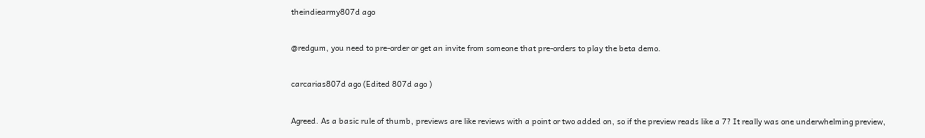theindiearmy807d ago

@redgum, you need to pre-order or get an invite from someone that pre-orders to play the beta demo.

carcarias807d ago (Edited 807d ago )

Agreed. As a basic rule of thumb, previews are like reviews with a point or two added on, so if the preview reads like a 7? It really was one underwhelming preview,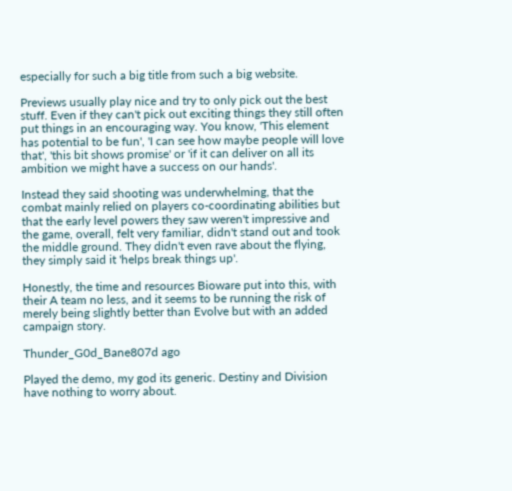especially for such a big title from such a big website.

Previews usually play nice and try to only pick out the best stuff. Even if they can't pick out exciting things they still often put things in an encouraging way. You know, 'This element has potential to be fun', 'I can see how maybe people will love that', 'this bit shows promise' or 'if it can deliver on all its ambition we might have a success on our hands'.

Instead they said shooting was underwhelming, that the combat mainly relied on players co-coordinating abilities but that the early level powers they saw weren't impressive and the game, overall, felt very familiar, didn't stand out and took the middle ground. They didn't even rave about the flying, they simply said it 'helps break things up'.

Honestly, the time and resources Bioware put into this, with their A team no less, and it seems to be running the risk of merely being slightly better than Evolve but with an added campaign story.

Thunder_G0d_Bane807d ago

Played the demo, my god its generic. Destiny and Division have nothing to worry about.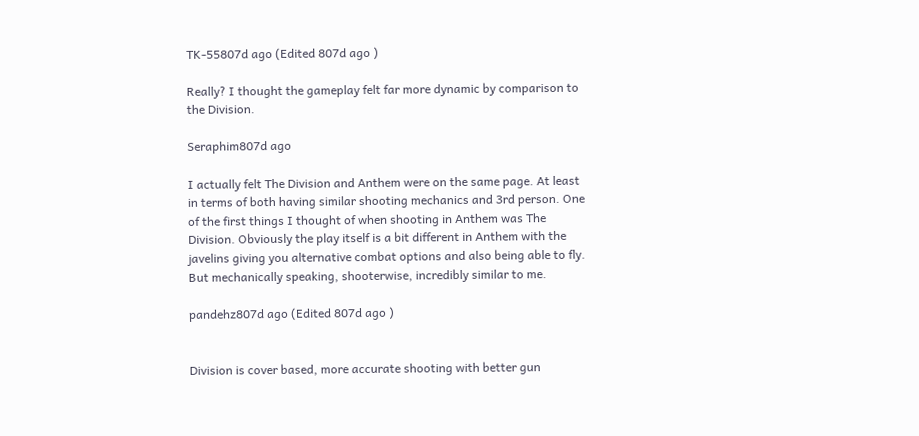TK-55807d ago (Edited 807d ago )

Really? I thought the gameplay felt far more dynamic by comparison to the Division.

Seraphim807d ago

I actually felt The Division and Anthem were on the same page. At least in terms of both having similar shooting mechanics and 3rd person. One of the first things I thought of when shooting in Anthem was The Division. Obviously the play itself is a bit different in Anthem with the javelins giving you alternative combat options and also being able to fly. But mechanically speaking, shooterwise, incredibly similar to me.

pandehz807d ago (Edited 807d ago )


Division is cover based, more accurate shooting with better gun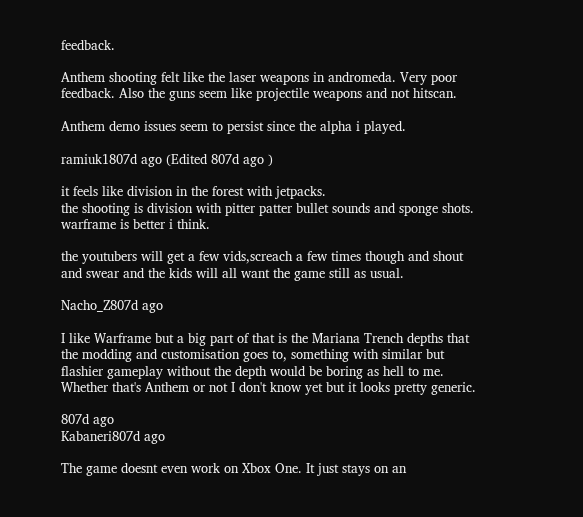feedback.

Anthem shooting felt like the laser weapons in andromeda. Very poor feedback. Also the guns seem like projectile weapons and not hitscan.

Anthem demo issues seem to persist since the alpha i played.

ramiuk1807d ago (Edited 807d ago )

it feels like division in the forest with jetpacks.
the shooting is division with pitter patter bullet sounds and sponge shots.
warframe is better i think.

the youtubers will get a few vids,screach a few times though and shout and swear and the kids will all want the game still as usual.

Nacho_Z807d ago

I like Warframe but a big part of that is the Mariana Trench depths that the modding and customisation goes to, something with similar but flashier gameplay without the depth would be boring as hell to me. Whether that's Anthem or not I don't know yet but it looks pretty generic.

807d ago
Kabaneri807d ago

The game doesnt even work on Xbox One. It just stays on an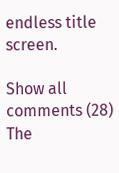endless title screen.

Show all comments (28)
The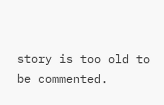story is too old to be commented.